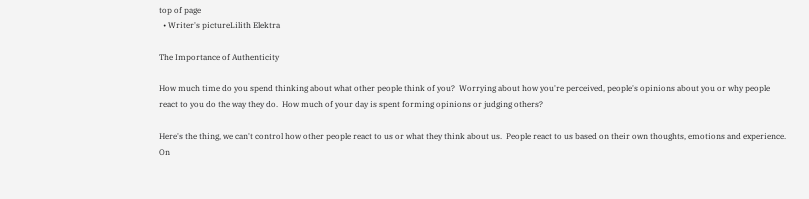top of page
  • Writer's pictureLilith Elektra

The Importance of Authenticity

How much time do you spend thinking about what other people think of you?  Worrying about how you're perceived, people's opinions about you or why people react to you do the way they do.  How much of your day is spent forming opinions or judging others?

Here's the thing, we can't control how other people react to us or what they think about us.  People react to us based on their own thoughts, emotions and experience.  On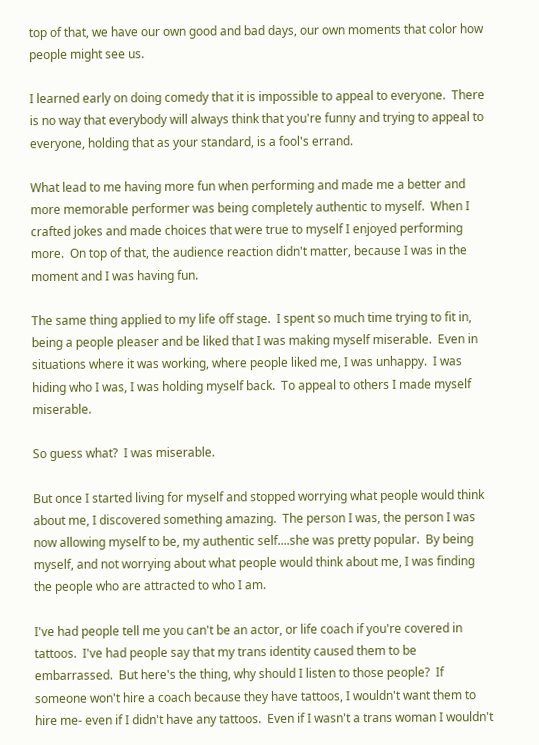top of that, we have our own good and bad days, our own moments that color how people might see us.

I learned early on doing comedy that it is impossible to appeal to everyone.  There is no way that everybody will always think that you're funny and trying to appeal to everyone, holding that as your standard, is a fool's errand.

What lead to me having more fun when performing and made me a better and more memorable performer was being completely authentic to myself.  When I crafted jokes and made choices that were true to myself I enjoyed performing more.  On top of that, the audience reaction didn't matter, because I was in the moment and I was having fun.

The same thing applied to my life off stage.  I spent so much time trying to fit in, being a people pleaser and be liked that I was making myself miserable.  Even in situations where it was working, where people liked me, I was unhappy.  I was hiding who I was, I was holding myself back.  To appeal to others I made myself miserable.

So guess what?  I was miserable.

But once I started living for myself and stopped worrying what people would think about me, I discovered something amazing.  The person I was, the person I was now allowing myself to be, my authentic self....she was pretty popular.  By being myself, and not worrying about what people would think about me, I was finding the people who are attracted to who I am.

I've had people tell me you can't be an actor, or life coach if you're covered in tattoos.  I've had people say that my trans identity caused them to be embarrassed.  But here's the thing, why should I listen to those people?  If someone won't hire a coach because they have tattoos, I wouldn't want them to hire me- even if I didn't have any tattoos.  Even if I wasn't a trans woman I wouldn't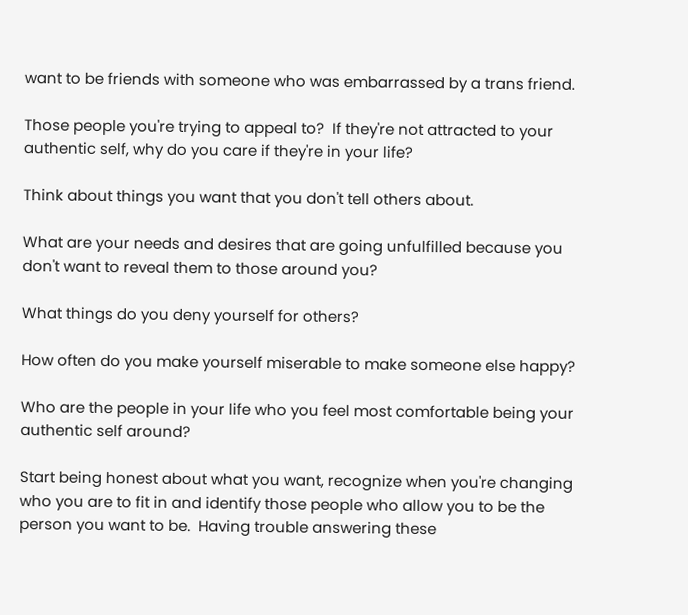want to be friends with someone who was embarrassed by a trans friend.

Those people you're trying to appeal to?  If they're not attracted to your authentic self, why do you care if they're in your life?

Think about things you want that you don't tell others about.

What are your needs and desires that are going unfulfilled because you don't want to reveal them to those around you?

What things do you deny yourself for others?

How often do you make yourself miserable to make someone else happy?

Who are the people in your life who you feel most comfortable being your authentic self around?

Start being honest about what you want, recognize when you're changing who you are to fit in and identify those people who allow you to be the person you want to be.  Having trouble answering these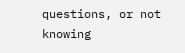questions, or not knowing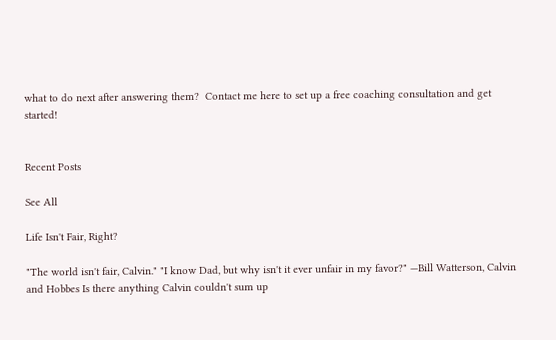what to do next after answering them?  Contact me here to set up a free coaching consultation and get started!


Recent Posts

See All

Life Isn't Fair, Right?

"The world isn't fair, Calvin." "I know Dad, but why isn't it ever unfair in my favor?" —Bill Watterson, Calvin and Hobbes Is there anything Calvin couldn't sum up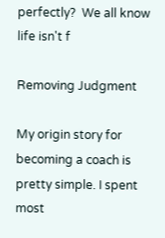perfectly?  We all know life isn't f

Removing Judgment

My origin story for becoming a coach is pretty simple. I spent most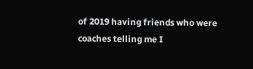of 2019 having friends who were coaches telling me I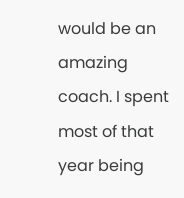would be an amazing coach. I spent most of that year being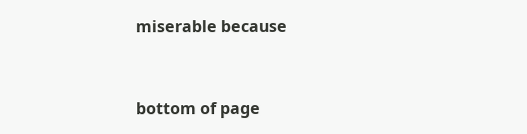miserable because


bottom of page